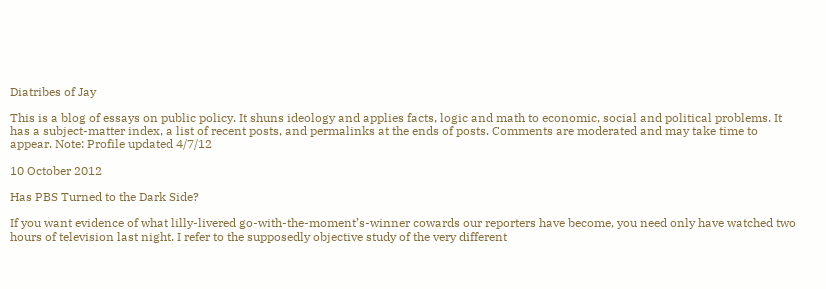Diatribes of Jay

This is a blog of essays on public policy. It shuns ideology and applies facts, logic and math to economic, social and political problems. It has a subject-matter index, a list of recent posts, and permalinks at the ends of posts. Comments are moderated and may take time to appear. Note: Profile updated 4/7/12

10 October 2012

Has PBS Turned to the Dark Side?

If you want evidence of what lilly-livered go-with-the-moment’s-winner cowards our reporters have become, you need only have watched two hours of television last night. I refer to the supposedly objective study of the very different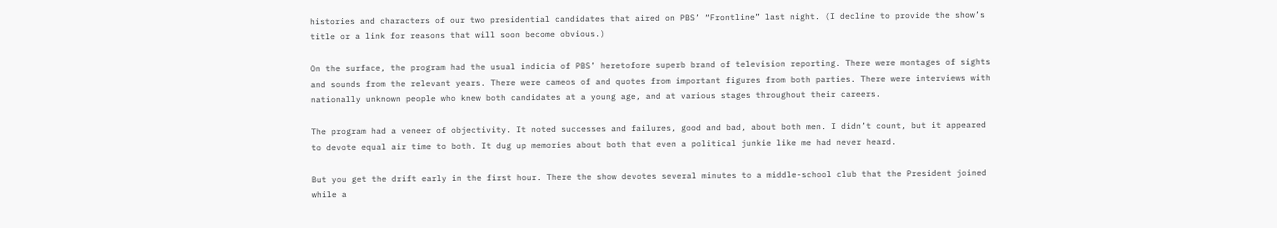histories and characters of our two presidential candidates that aired on PBS’ “Frontline” last night. (I decline to provide the show’s title or a link for reasons that will soon become obvious.)

On the surface, the program had the usual indicia of PBS’ heretofore superb brand of television reporting. There were montages of sights and sounds from the relevant years. There were cameos of and quotes from important figures from both parties. There were interviews with nationally unknown people who knew both candidates at a young age, and at various stages throughout their careers.

The program had a veneer of objectivity. It noted successes and failures, good and bad, about both men. I didn’t count, but it appeared to devote equal air time to both. It dug up memories about both that even a political junkie like me had never heard.

But you get the drift early in the first hour. There the show devotes several minutes to a middle-school club that the President joined while a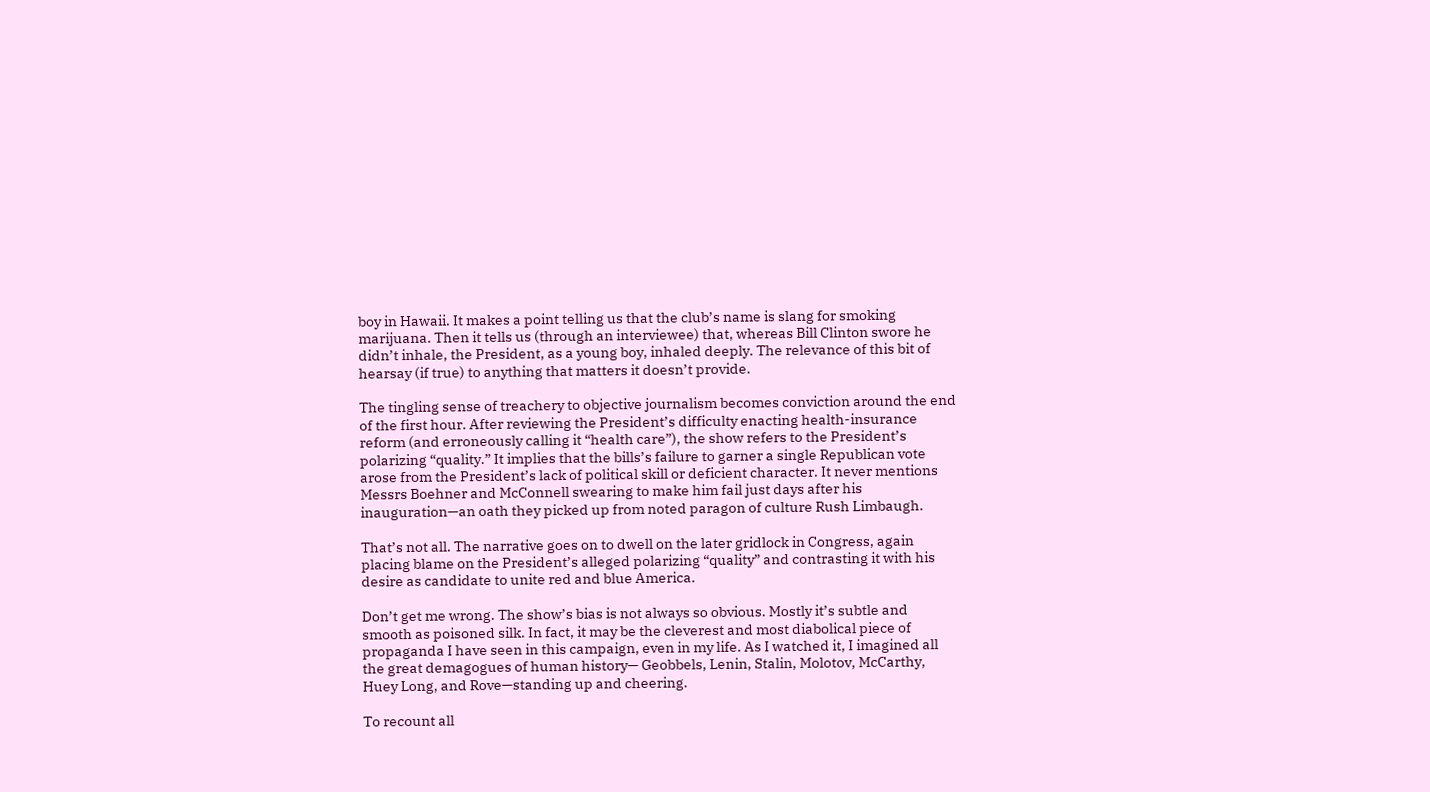boy in Hawaii. It makes a point telling us that the club’s name is slang for smoking marijuana. Then it tells us (through an interviewee) that, whereas Bill Clinton swore he didn’t inhale, the President, as a young boy, inhaled deeply. The relevance of this bit of hearsay (if true) to anything that matters it doesn’t provide.

The tingling sense of treachery to objective journalism becomes conviction around the end of the first hour. After reviewing the President’s difficulty enacting health-insurance reform (and erroneously calling it “health care”), the show refers to the President’s polarizing “quality.” It implies that the bills’s failure to garner a single Republican vote arose from the President’s lack of political skill or deficient character. It never mentions Messrs Boehner and McConnell swearing to make him fail just days after his inauguration—an oath they picked up from noted paragon of culture Rush Limbaugh.

That’s not all. The narrative goes on to dwell on the later gridlock in Congress, again placing blame on the President’s alleged polarizing “quality” and contrasting it with his desire as candidate to unite red and blue America.

Don’t get me wrong. The show’s bias is not always so obvious. Mostly it’s subtle and smooth as poisoned silk. In fact, it may be the cleverest and most diabolical piece of propaganda I have seen in this campaign, even in my life. As I watched it, I imagined all the great demagogues of human history— Geobbels, Lenin, Stalin, Molotov, McCarthy, Huey Long, and Rove—standing up and cheering.

To recount all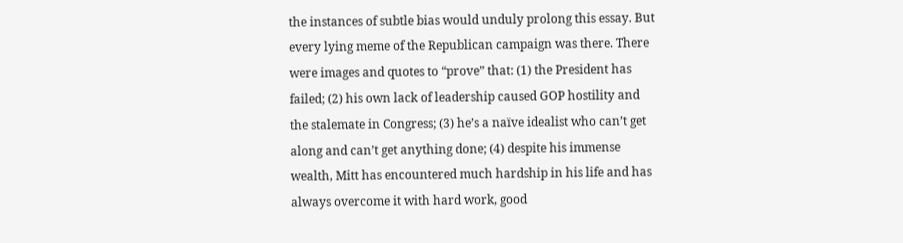the instances of subtle bias would unduly prolong this essay. But every lying meme of the Republican campaign was there. There were images and quotes to “prove” that: (1) the President has failed; (2) his own lack of leadership caused GOP hostility and the stalemate in Congress; (3) he’s a naïve idealist who can’t get along and can’t get anything done; (4) despite his immense wealth, Mitt has encountered much hardship in his life and has always overcome it with hard work, good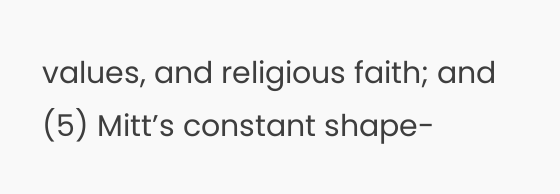values, and religious faith; and (5) Mitt’s constant shape-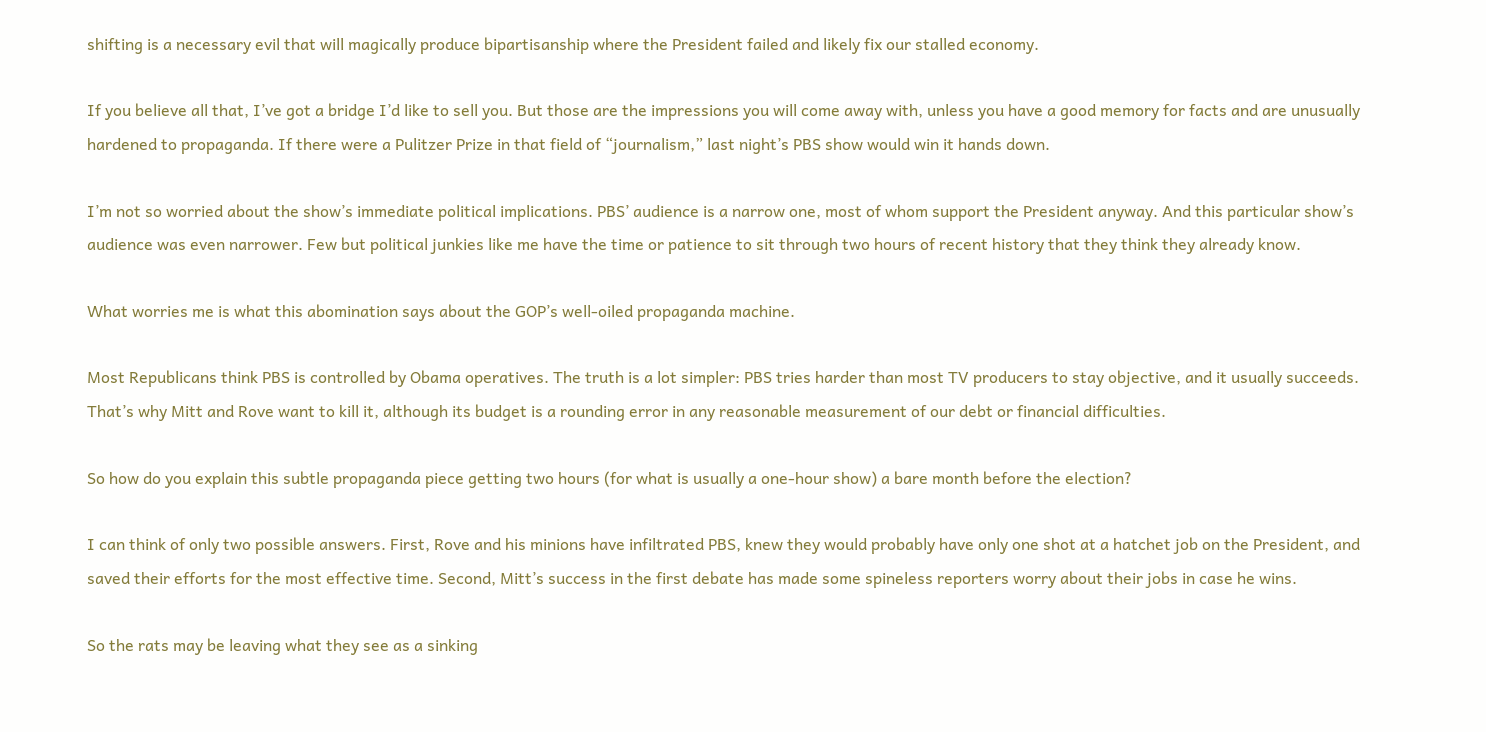shifting is a necessary evil that will magically produce bipartisanship where the President failed and likely fix our stalled economy.

If you believe all that, I’ve got a bridge I’d like to sell you. But those are the impressions you will come away with, unless you have a good memory for facts and are unusually hardened to propaganda. If there were a Pulitzer Prize in that field of “journalism,” last night’s PBS show would win it hands down.

I’m not so worried about the show’s immediate political implications. PBS’ audience is a narrow one, most of whom support the President anyway. And this particular show’s audience was even narrower. Few but political junkies like me have the time or patience to sit through two hours of recent history that they think they already know.

What worries me is what this abomination says about the GOP’s well-oiled propaganda machine.

Most Republicans think PBS is controlled by Obama operatives. The truth is a lot simpler: PBS tries harder than most TV producers to stay objective, and it usually succeeds. That’s why Mitt and Rove want to kill it, although its budget is a rounding error in any reasonable measurement of our debt or financial difficulties.

So how do you explain this subtle propaganda piece getting two hours (for what is usually a one-hour show) a bare month before the election?

I can think of only two possible answers. First, Rove and his minions have infiltrated PBS, knew they would probably have only one shot at a hatchet job on the President, and saved their efforts for the most effective time. Second, Mitt’s success in the first debate has made some spineless reporters worry about their jobs in case he wins.

So the rats may be leaving what they see as a sinking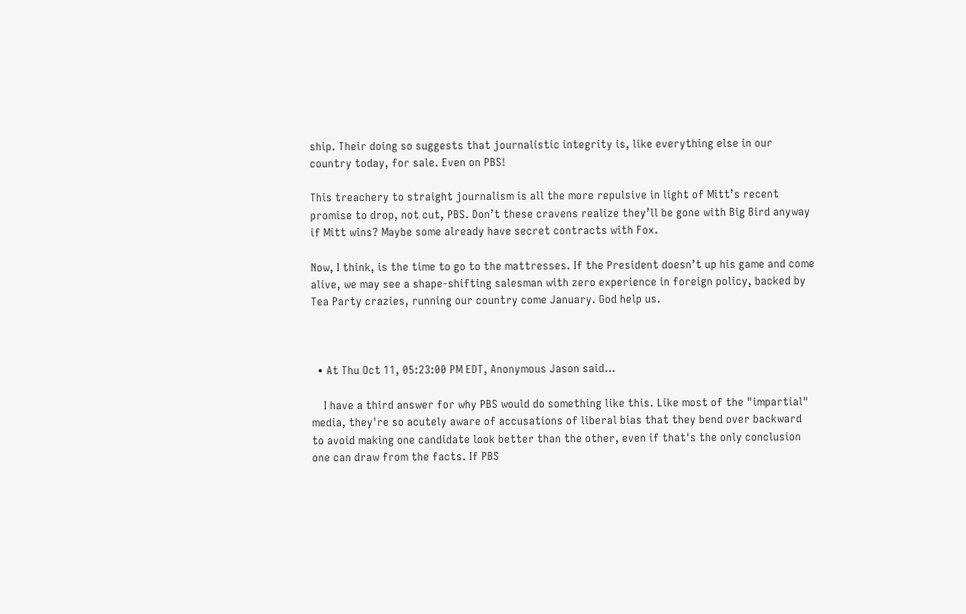ship. Their doing so suggests that journalistic integrity is, like everything else in our country today, for sale. Even on PBS!

This treachery to straight journalism is all the more repulsive in light of Mitt’s recent promise to drop, not cut, PBS. Don’t these cravens realize they’ll be gone with Big Bird anyway if Mitt wins? Maybe some already have secret contracts with Fox.

Now, I think, is the time to go to the mattresses. If the President doesn’t up his game and come alive, we may see a shape-shifting salesman with zero experience in foreign policy, backed by Tea Party crazies, running our country come January. God help us.



  • At Thu Oct 11, 05:23:00 PM EDT, Anonymous Jason said…

    I have a third answer for why PBS would do something like this. Like most of the "impartial" media, they're so acutely aware of accusations of liberal bias that they bend over backward to avoid making one candidate look better than the other, even if that's the only conclusion one can draw from the facts. If PBS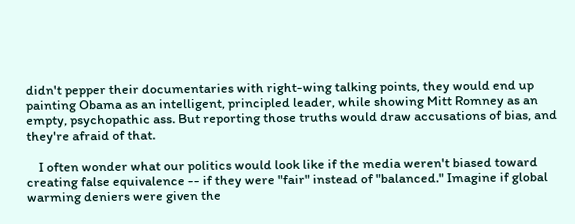didn't pepper their documentaries with right-wing talking points, they would end up painting Obama as an intelligent, principled leader, while showing Mitt Romney as an empty, psychopathic ass. But reporting those truths would draw accusations of bias, and they're afraid of that.

    I often wonder what our politics would look like if the media weren't biased toward creating false equivalence -- if they were "fair" instead of "balanced." Imagine if global warming deniers were given the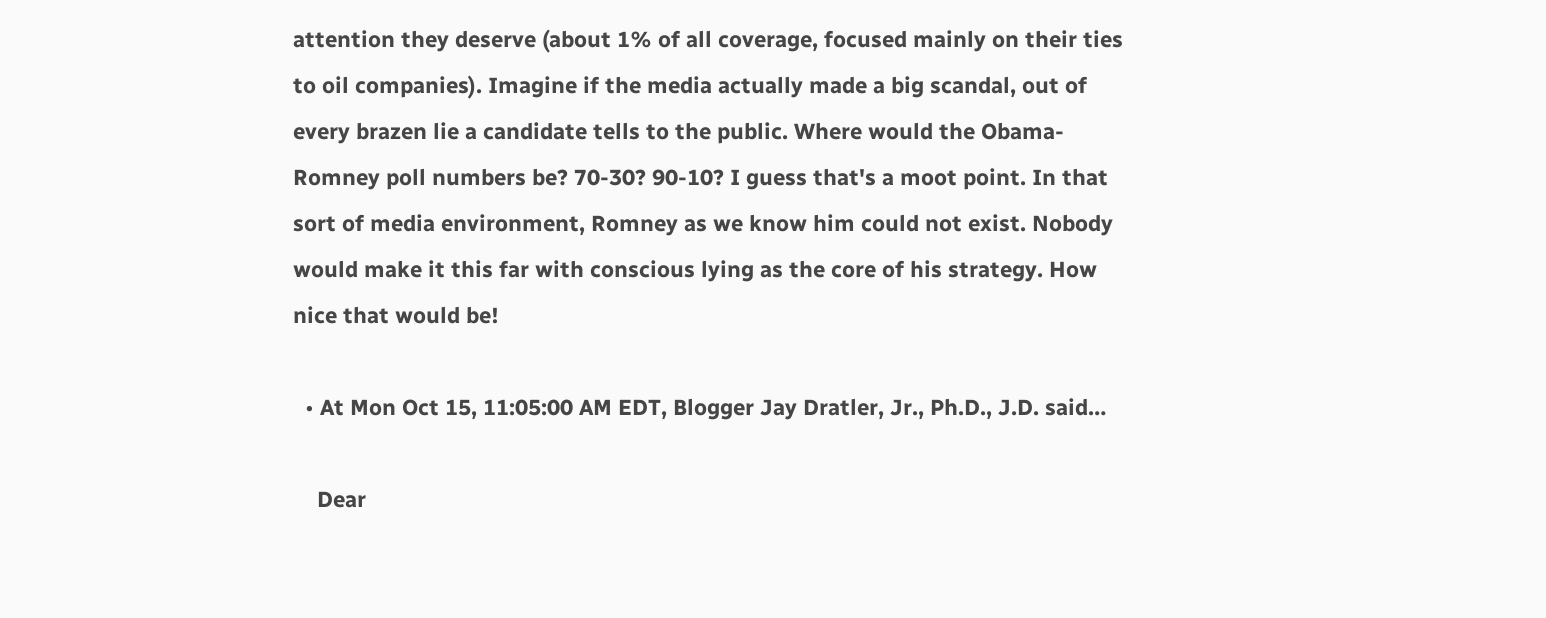attention they deserve (about 1% of all coverage, focused mainly on their ties to oil companies). Imagine if the media actually made a big scandal, out of every brazen lie a candidate tells to the public. Where would the Obama-Romney poll numbers be? 70-30? 90-10? I guess that's a moot point. In that sort of media environment, Romney as we know him could not exist. Nobody would make it this far with conscious lying as the core of his strategy. How nice that would be!

  • At Mon Oct 15, 11:05:00 AM EDT, Blogger Jay Dratler, Jr., Ph.D., J.D. said…

    Dear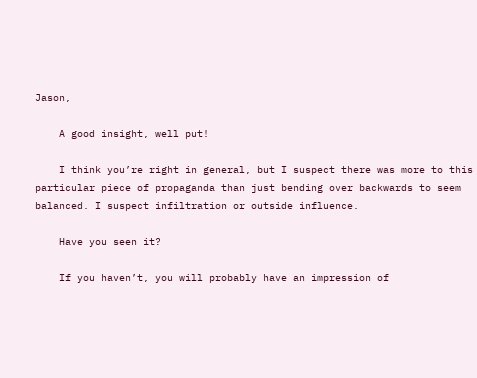Jason,

    A good insight, well put!

    I think you’re right in general, but I suspect there was more to this particular piece of propaganda than just bending over backwards to seem balanced. I suspect infiltration or outside influence.

    Have you seen it?

    If you haven’t, you will probably have an impression of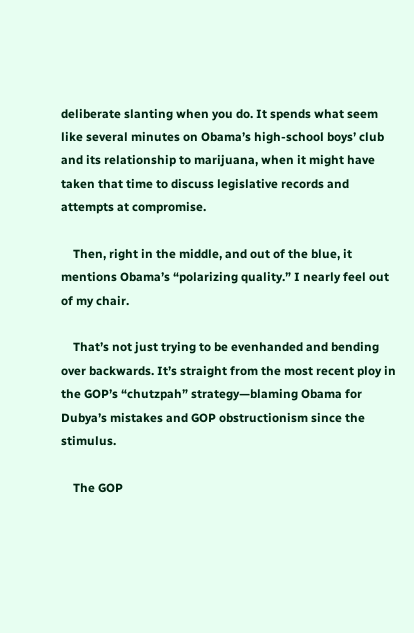deliberate slanting when you do. It spends what seem like several minutes on Obama’s high-school boys’ club and its relationship to marijuana, when it might have taken that time to discuss legislative records and attempts at compromise.

    Then, right in the middle, and out of the blue, it mentions Obama’s “polarizing quality.” I nearly feel out of my chair.

    That’s not just trying to be evenhanded and bending over backwards. It’s straight from the most recent ploy in the GOP’s “chutzpah” strategy—blaming Obama for Dubya’s mistakes and GOP obstructionism since the stimulus.

    The GOP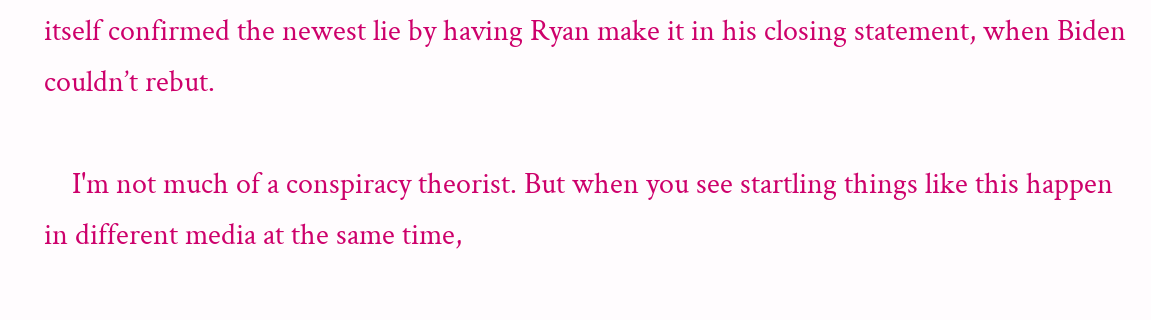itself confirmed the newest lie by having Ryan make it in his closing statement, when Biden couldn’t rebut.

    I'm not much of a conspiracy theorist. But when you see startling things like this happen in different media at the same time,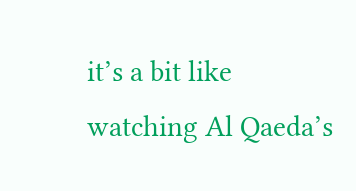it’s a bit like watching Al Qaeda’s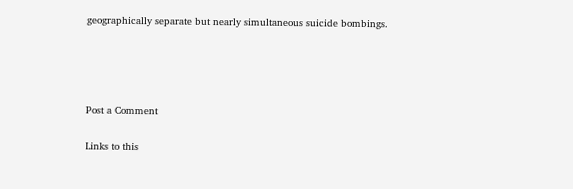geographically separate but nearly simultaneous suicide bombings.




Post a Comment

Links to this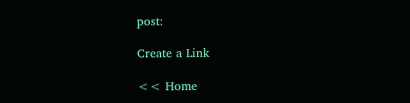post:

Create a Link

<< Home